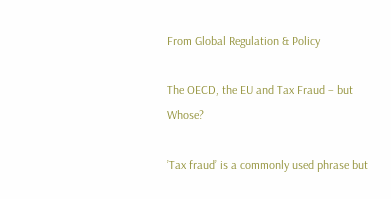From Global Regulation & Policy

The OECD, the EU and Tax Fraud – but Whose?

’Tax fraud’ is a commonly used phrase but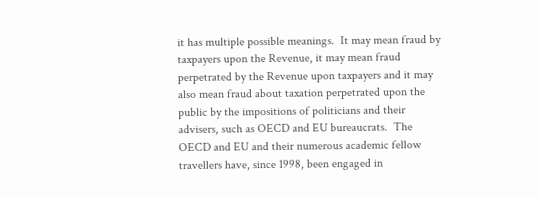it has multiple possible meanings.  It may mean fraud by taxpayers upon the Revenue, it may mean fraud perpetrated by the Revenue upon taxpayers and it may also mean fraud about taxation perpetrated upon the public by the impositions of politicians and their advisers, such as OECD and EU bureaucrats.  The OECD and EU and their numerous academic fellow travellers have, since 1998, been engaged in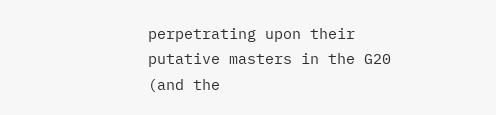perpetrating upon their putative masters in the G20 (and the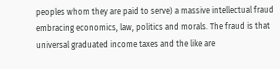peoples whom they are paid to serve) a massive intellectual fraud embracing economics, law, politics and morals. The fraud is that universal graduated income taxes and the like are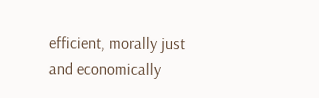efficient, morally just and economically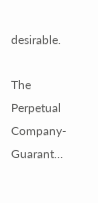desirable.

The Perpetual Company- Guarant…